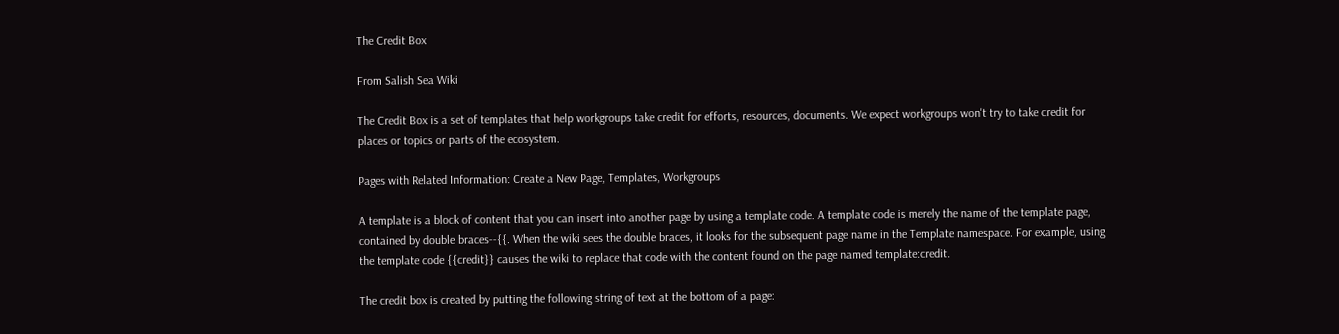The Credit Box

From Salish Sea Wiki

The Credit Box is a set of templates that help workgroups take credit for efforts, resources, documents. We expect workgroups won't try to take credit for places or topics or parts of the ecosystem.

Pages with Related Information: Create a New Page, Templates, Workgroups

A template is a block of content that you can insert into another page by using a template code. A template code is merely the name of the template page, contained by double braces--{{. When the wiki sees the double braces, it looks for the subsequent page name in the Template namespace. For example, using the template code {{credit}} causes the wiki to replace that code with the content found on the page named template:credit.

The credit box is created by putting the following string of text at the bottom of a page: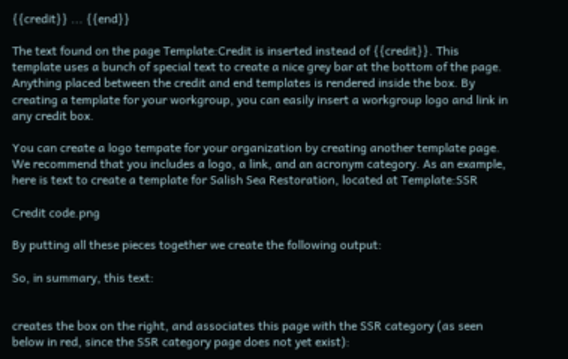{{credit}} ... {{end}}

The text found on the page Template:Credit is inserted instead of {{credit}}. This template uses a bunch of special text to create a nice grey bar at the bottom of the page. Anything placed between the credit and end templates is rendered inside the box. By creating a template for your workgroup, you can easily insert a workgroup logo and link in any credit box.

You can create a logo tempate for your organization by creating another template page. We recommend that you includes a logo, a link, and an acronym category. As an example, here is text to create a template for Salish Sea Restoration, located at Template:SSR

Credit code.png

By putting all these pieces together we create the following output:

So, in summary, this text:


creates the box on the right, and associates this page with the SSR category (as seen below in red, since the SSR category page does not yet exist):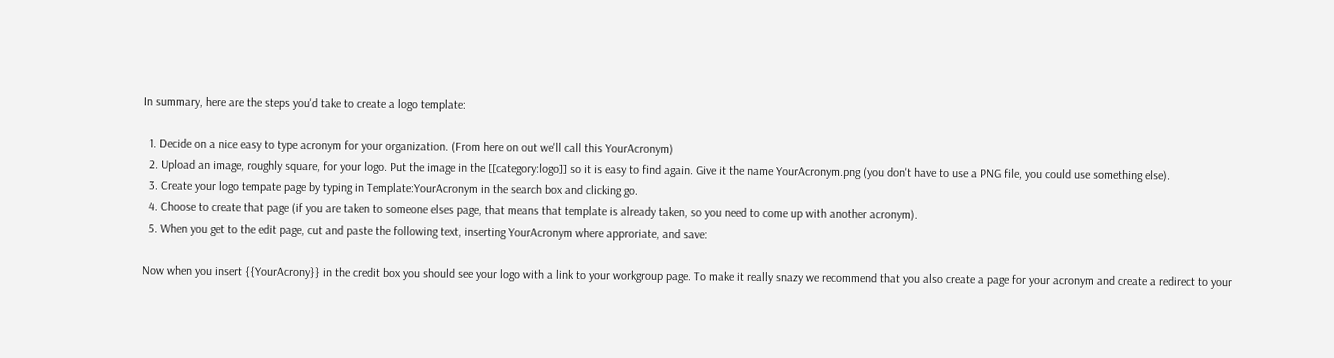In summary, here are the steps you'd take to create a logo template:

  1. Decide on a nice easy to type acronym for your organization. (From here on out we'll call this YourAcronym)
  2. Upload an image, roughly square, for your logo. Put the image in the [[category:logo]] so it is easy to find again. Give it the name YourAcronym.png (you don't have to use a PNG file, you could use something else).
  3. Create your logo tempate page by typing in Template:YourAcronym in the search box and clicking go.
  4. Choose to create that page (if you are taken to someone elses page, that means that template is already taken, so you need to come up with another acronym).
  5. When you get to the edit page, cut and paste the following text, inserting YourAcronym where approriate, and save:

Now when you insert {{YourAcrony}} in the credit box you should see your logo with a link to your workgroup page. To make it really snazy we recommend that you also create a page for your acronym and create a redirect to your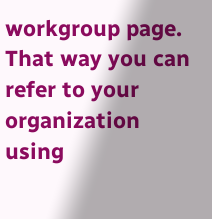workgroup page. That way you can refer to your organization using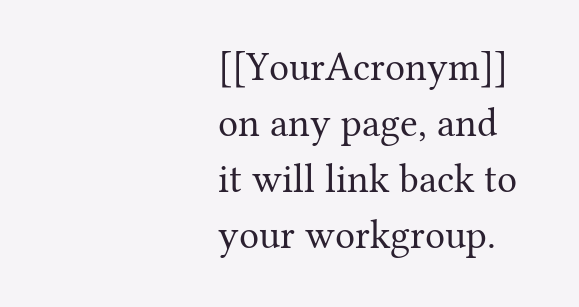[[YourAcronym]] on any page, and it will link back to your workgroup.